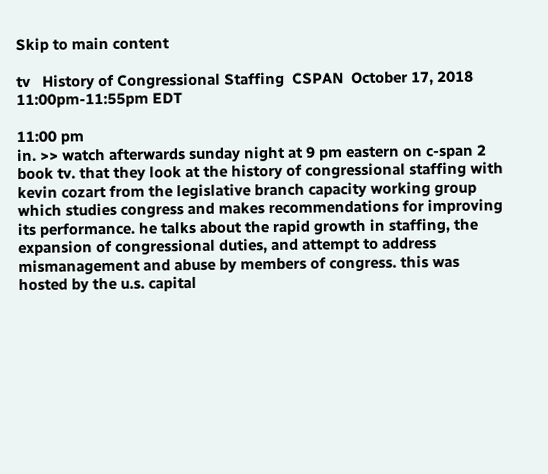Skip to main content

tv   History of Congressional Staffing  CSPAN  October 17, 2018 11:00pm-11:55pm EDT

11:00 pm
in. >> watch afterwards sunday night at 9 pm eastern on c-span 2 book tv. that they look at the history of congressional staffing with kevin cozart from the legislative branch capacity working group which studies congress and makes recommendations for improving its performance. he talks about the rapid growth in staffing, the expansion of congressional duties, and attempt to address mismanagement and abuse by members of congress. this was hosted by the u.s. capital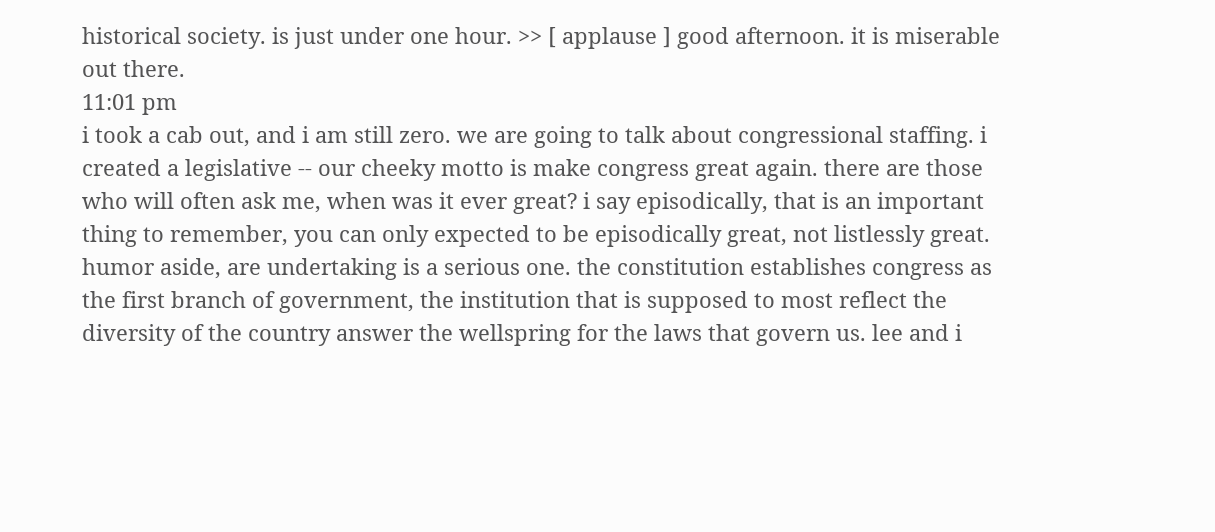historical society. is just under one hour. >> [ applause ] good afternoon. it is miserable out there.
11:01 pm
i took a cab out, and i am still zero. we are going to talk about congressional staffing. i created a legislative -- our cheeky motto is make congress great again. there are those who will often ask me, when was it ever great? i say episodically, that is an important thing to remember, you can only expected to be episodically great, not listlessly great. humor aside, are undertaking is a serious one. the constitution establishes congress as the first branch of government, the institution that is supposed to most reflect the diversity of the country answer the wellspring for the laws that govern us. lee and i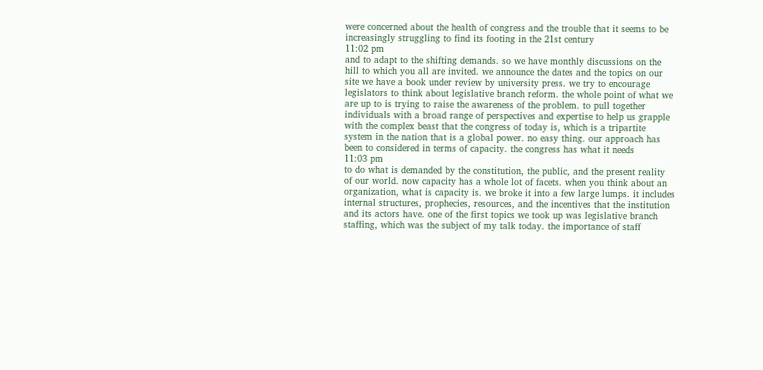were concerned about the health of congress and the trouble that it seems to be increasingly struggling to find its footing in the 21st century
11:02 pm
and to adapt to the shifting demands. so we have monthly discussions on the hill to which you all are invited. we announce the dates and the topics on our site we have a book under review by university press. we try to encourage legislators to think about legislative branch reform. the whole point of what we are up to is trying to raise the awareness of the problem. to pull together individuals with a broad range of perspectives and expertise to help us grapple with the complex beast that the congress of today is, which is a tripartite system in the nation that is a global power. no easy thing. our approach has been to considered in terms of capacity. the congress has what it needs
11:03 pm
to do what is demanded by the constitution, the public, and the present reality of our world. now capacity has a whole lot of facets. when you think about an organization, what is capacity is. we broke it into a few large lumps. it includes internal structures, prophecies, resources, and the incentives that the institution and its actors have. one of the first topics we took up was legislative branch staffing, which was the subject of my talk today. the importance of staff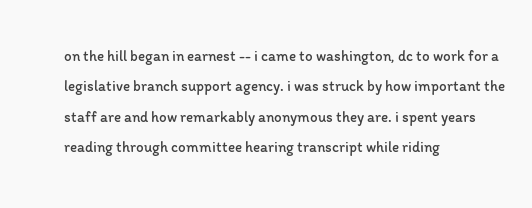on the hill began in earnest -- i came to washington, dc to work for a legislative branch support agency. i was struck by how important the staff are and how remarkably anonymous they are. i spent years reading through committee hearing transcript while riding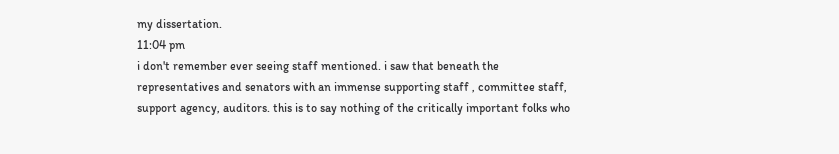my dissertation.
11:04 pm
i don't remember ever seeing staff mentioned. i saw that beneath the representatives and senators with an immense supporting staff , committee staff, support agency, auditors. this is to say nothing of the critically important folks who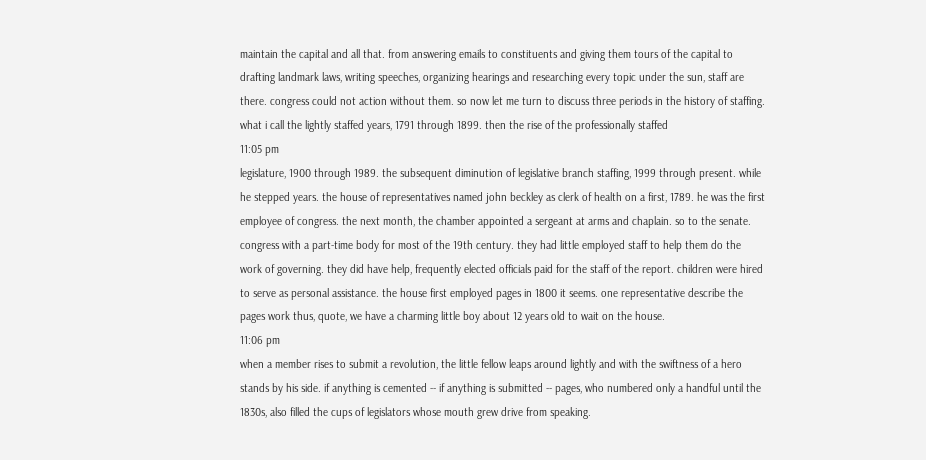maintain the capital and all that. from answering emails to constituents and giving them tours of the capital to drafting landmark laws, writing speeches, organizing hearings and researching every topic under the sun, staff are there. congress could not action without them. so now let me turn to discuss three periods in the history of staffing. what i call the lightly staffed years, 1791 through 1899. then the rise of the professionally staffed
11:05 pm
legislature, 1900 through 1989. the subsequent diminution of legislative branch staffing, 1999 through present. while he stepped years. the house of representatives named john beckley as clerk of health on a first, 1789. he was the first employee of congress. the next month, the chamber appointed a sergeant at arms and chaplain. so to the senate. congress with a part-time body for most of the 19th century. they had little employed staff to help them do the work of governing. they did have help, frequently elected officials paid for the staff of the report. children were hired to serve as personal assistance. the house first employed pages in 1800 it seems. one representative describe the pages work thus, quote, we have a charming little boy about 12 years old to wait on the house.
11:06 pm
when a member rises to submit a revolution, the little fellow leaps around lightly and with the swiftness of a hero stands by his side. if anything is cemented -- if anything is submitted -- pages, who numbered only a handful until the 1830s, also filled the cups of legislators whose mouth grew drive from speaking.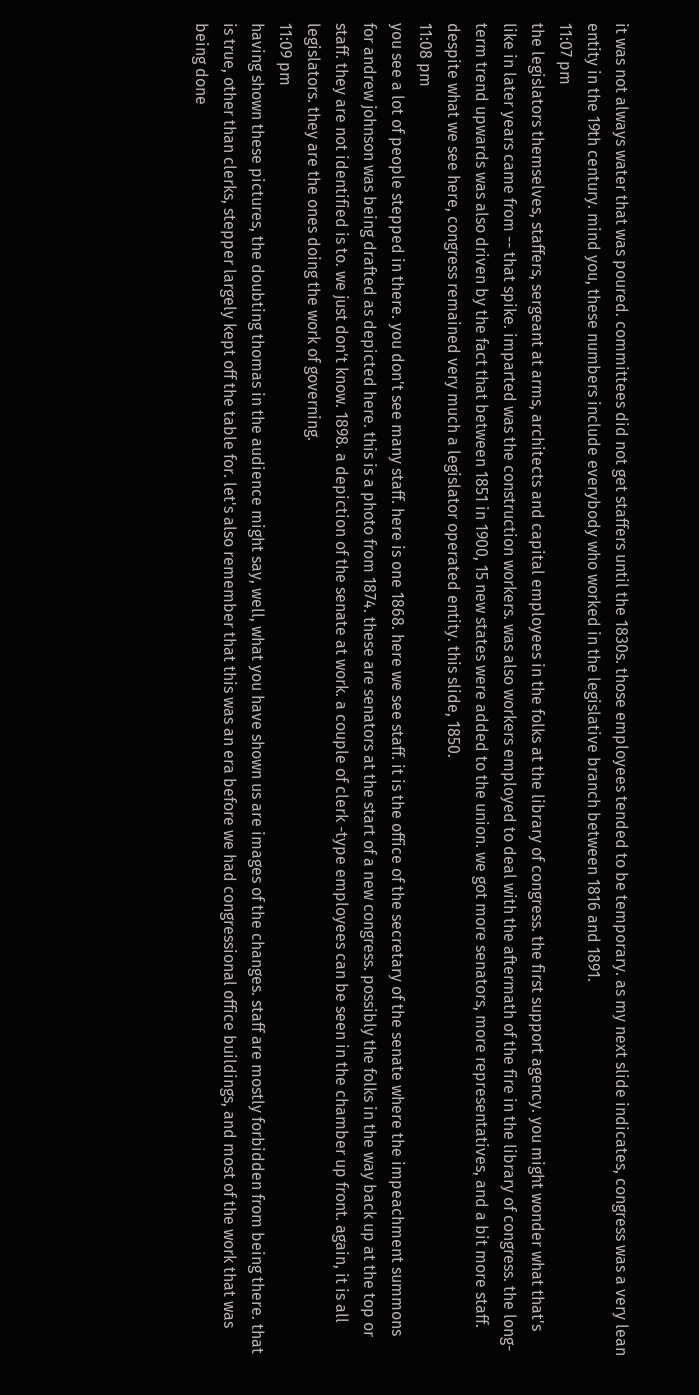it was not always water that was poured. committees did not get staffers until the 1830s. those employees tended to be temporary. as my next slide indicates, congress was a very lean entity in the 19th century. mind you, these numbers include everybody who worked in the legislative branch between 1816 and 1891.
11:07 pm
the legislators themselves, staffers, sergeant at arms, architects and capital employees in the folks at the library of congress. the first support agency. you might wonder what that's like in later years came from -- that spike. imparted was the construction workers. was also workers employed to deal with the aftermath of the fire in the library of congress. the long-term trend upwards was also driven by the fact that between 1851 in 1900, 15 new states were added to the union. we got more senators, more representatives, and a bit more staff. despite what we see here, congress remained very much a legislator operated entity. this slide, 1850.
11:08 pm
you see a lot of people stepped in there. you don't see many staff. here is one 1868. here we see staff. it is the office of the secretary of the senate where the impeachment summons for andrew johnson was being drafted as depicted here. this is a photo from 1874. these are senators at the start of a new congress. possibly the folks in the way back up at the top or staff. they are not identified is to. we just don't know. 1898. a depiction of the senate at work. a couple of clerk -type employees can be seen in the chamber up front. again, it is all legislators. they are the ones doing the work of governing.
11:09 pm
having shown these pictures, the doubting thomas in the audience might say, well, what you have shown us are images of the changes. staff are mostly forbidden from being there. that is true, other than clerks, stepper largely kept off the table for. let's also remember that this was an era before we had congressional office buildings, and most of the work that was being done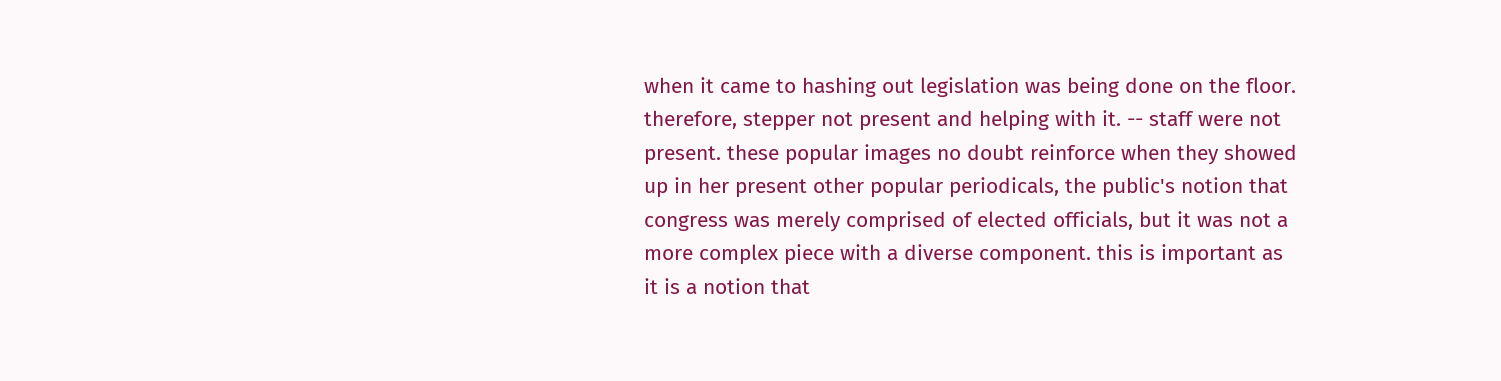when it came to hashing out legislation was being done on the floor. therefore, stepper not present and helping with it. -- staff were not present. these popular images no doubt reinforce when they showed up in her present other popular periodicals, the public's notion that congress was merely comprised of elected officials, but it was not a more complex piece with a diverse component. this is important as it is a notion that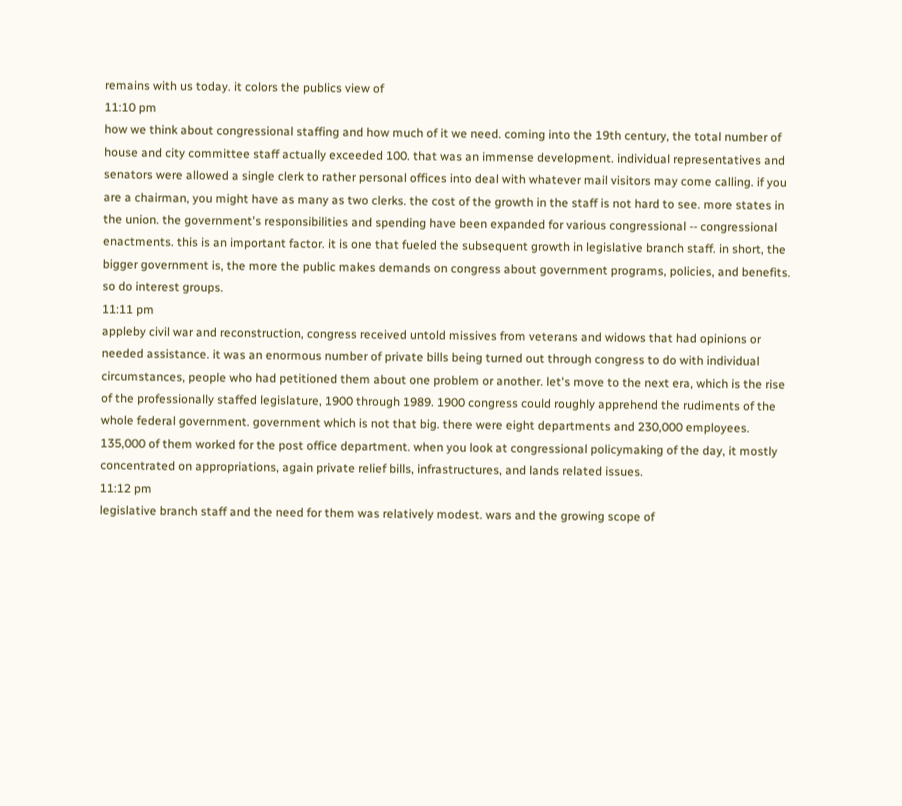remains with us today. it colors the publics view of
11:10 pm
how we think about congressional staffing and how much of it we need. coming into the 19th century, the total number of house and city committee staff actually exceeded 100. that was an immense development. individual representatives and senators were allowed a single clerk to rather personal offices into deal with whatever mail visitors may come calling. if you are a chairman, you might have as many as two clerks. the cost of the growth in the staff is not hard to see. more states in the union. the government's responsibilities and spending have been expanded for various congressional -- congressional enactments. this is an important factor. it is one that fueled the subsequent growth in legislative branch staff. in short, the bigger government is, the more the public makes demands on congress about government programs, policies, and benefits. so do interest groups.
11:11 pm
appleby civil war and reconstruction, congress received untold missives from veterans and widows that had opinions or needed assistance. it was an enormous number of private bills being turned out through congress to do with individual circumstances, people who had petitioned them about one problem or another. let's move to the next era, which is the rise of the professionally staffed legislature, 1900 through 1989. 1900 congress could roughly apprehend the rudiments of the whole federal government. government which is not that big. there were eight departments and 230,000 employees. 135,000 of them worked for the post office department. when you look at congressional policymaking of the day, it mostly concentrated on appropriations, again private relief bills, infrastructures, and lands related issues.
11:12 pm
legislative branch staff and the need for them was relatively modest. wars and the growing scope of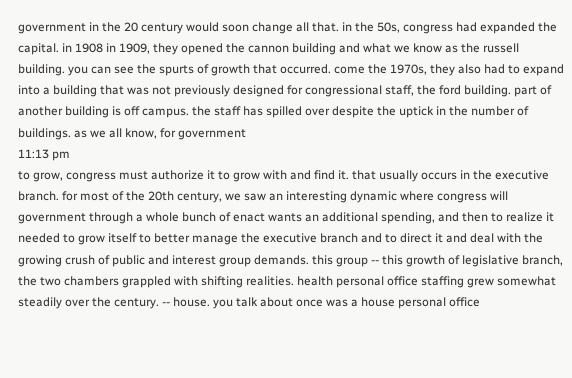government in the 20 century would soon change all that. in the 50s, congress had expanded the capital. in 1908 in 1909, they opened the cannon building and what we know as the russell building. you can see the spurts of growth that occurred. come the 1970s, they also had to expand into a building that was not previously designed for congressional staff, the ford building. part of another building is off campus. the staff has spilled over despite the uptick in the number of buildings. as we all know, for government
11:13 pm
to grow, congress must authorize it to grow with and find it. that usually occurs in the executive branch. for most of the 20th century, we saw an interesting dynamic where congress will government through a whole bunch of enact wants an additional spending, and then to realize it needed to grow itself to better manage the executive branch and to direct it and deal with the growing crush of public and interest group demands. this group -- this growth of legislative branch, the two chambers grappled with shifting realities. health personal office staffing grew somewhat steadily over the century. -- house. you talk about once was a house personal office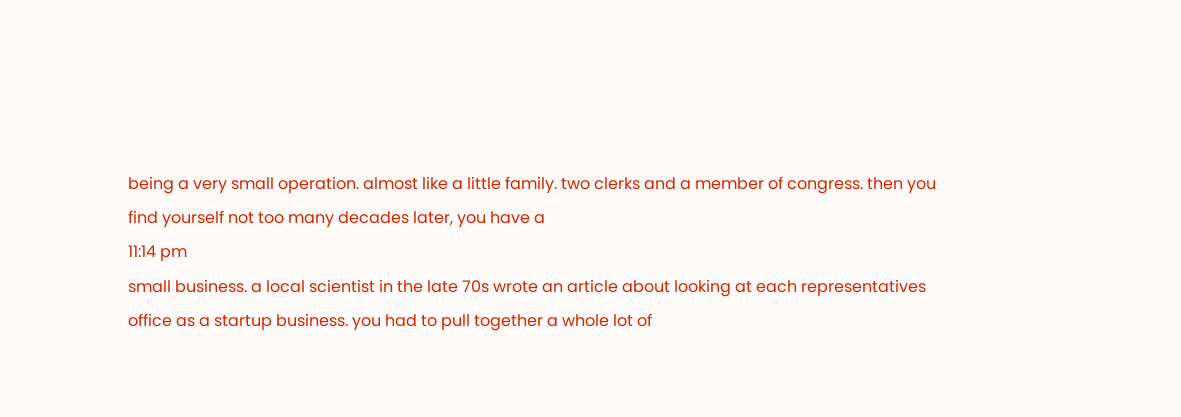being a very small operation. almost like a little family. two clerks and a member of congress. then you find yourself not too many decades later, you have a
11:14 pm
small business. a local scientist in the late 70s wrote an article about looking at each representatives office as a startup business. you had to pull together a whole lot of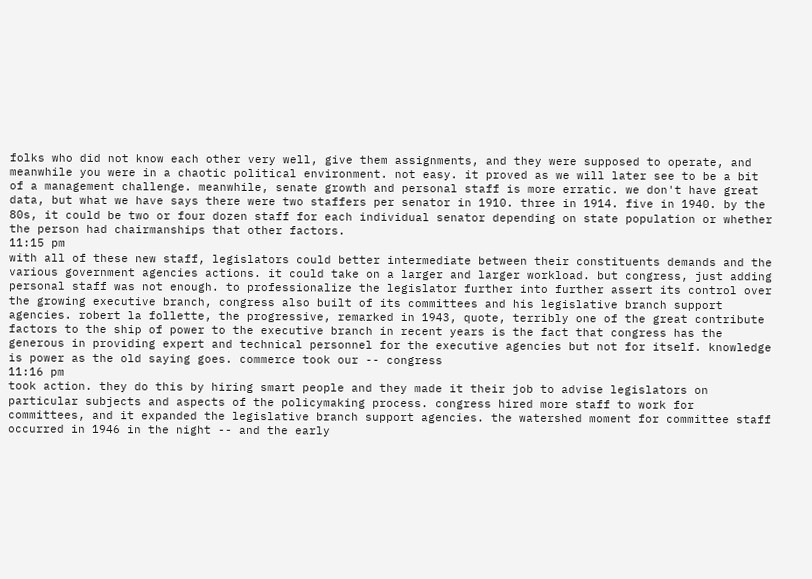folks who did not know each other very well, give them assignments, and they were supposed to operate, and meanwhile you were in a chaotic political environment. not easy. it proved as we will later see to be a bit of a management challenge. meanwhile, senate growth and personal staff is more erratic. we don't have great data, but what we have says there were two staffers per senator in 1910. three in 1914. five in 1940. by the 80s, it could be two or four dozen staff for each individual senator depending on state population or whether the person had chairmanships that other factors.
11:15 pm
with all of these new staff, legislators could better intermediate between their constituents demands and the various government agencies actions. it could take on a larger and larger workload. but congress, just adding personal staff was not enough. to professionalize the legislator further into further assert its control over the growing executive branch, congress also built of its committees and his legislative branch support agencies. robert la follette, the progressive, remarked in 1943, quote, terribly one of the great contribute factors to the ship of power to the executive branch in recent years is the fact that congress has the generous in providing expert and technical personnel for the executive agencies but not for itself. knowledge is power as the old saying goes. commerce took our -- congress
11:16 pm
took action. they do this by hiring smart people and they made it their job to advise legislators on particular subjects and aspects of the policymaking process. congress hired more staff to work for committees, and it expanded the legislative branch support agencies. the watershed moment for committee staff occurred in 1946 in the night -- and the early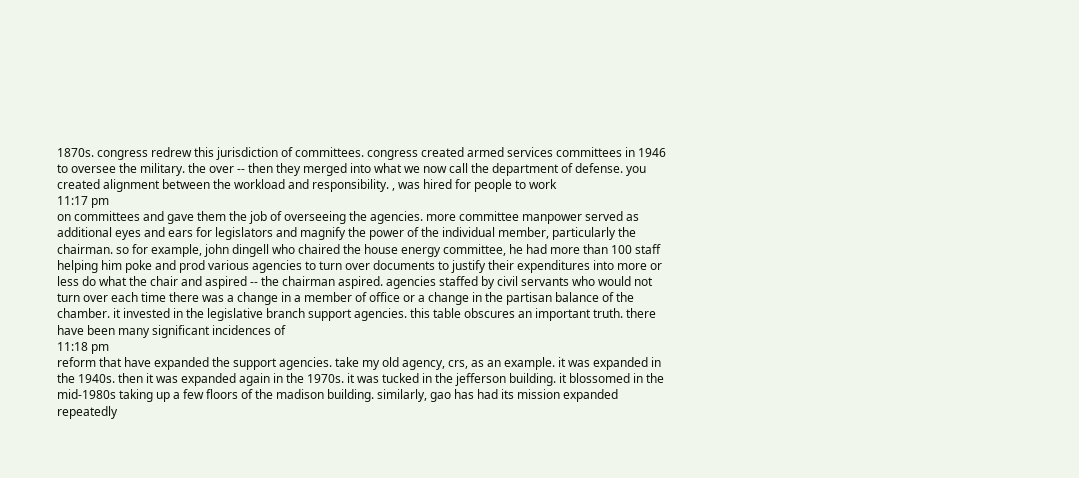1870s. congress redrew this jurisdiction of committees. congress created armed services committees in 1946 to oversee the military. the over -- then they merged into what we now call the department of defense. you created alignment between the workload and responsibility. , was hired for people to work
11:17 pm
on committees and gave them the job of overseeing the agencies. more committee manpower served as additional eyes and ears for legislators and magnify the power of the individual member, particularly the chairman. so for example, john dingell who chaired the house energy committee, he had more than 100 staff helping him poke and prod various agencies to turn over documents to justify their expenditures into more or less do what the chair and aspired -- the chairman aspired. agencies staffed by civil servants who would not turn over each time there was a change in a member of office or a change in the partisan balance of the chamber. it invested in the legislative branch support agencies. this table obscures an important truth. there have been many significant incidences of
11:18 pm
reform that have expanded the support agencies. take my old agency, crs, as an example. it was expanded in the 1940s. then it was expanded again in the 1970s. it was tucked in the jefferson building. it blossomed in the mid-1980s taking up a few floors of the madison building. similarly, gao has had its mission expanded repeatedly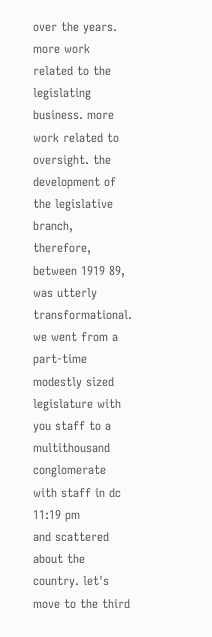over the years. more work related to the legislating business. more work related to oversight. the development of the legislative branch, therefore, between 1919 89, was utterly transformational. we went from a part-time modestly sized legislature with you staff to a multithousand conglomerate with staff in dc
11:19 pm
and scattered about the country. let's move to the third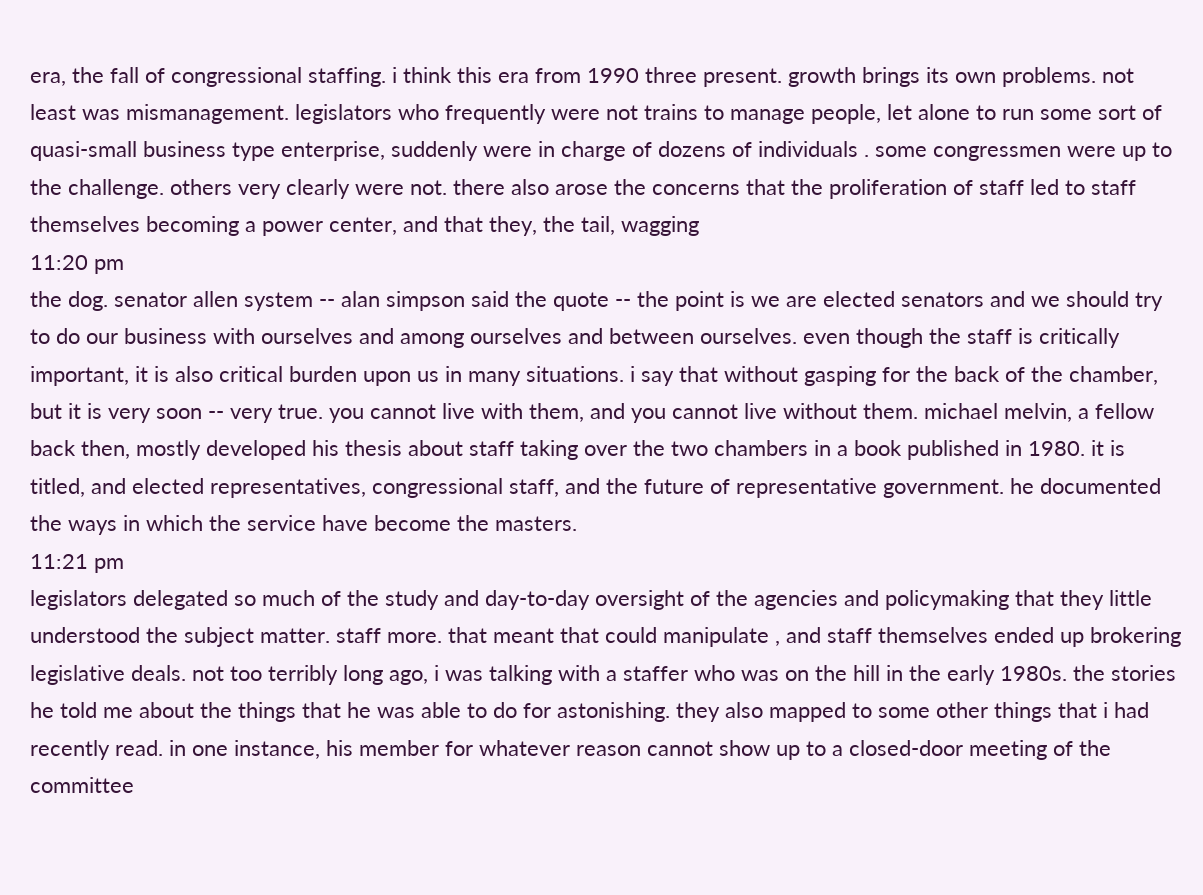era, the fall of congressional staffing. i think this era from 1990 three present. growth brings its own problems. not least was mismanagement. legislators who frequently were not trains to manage people, let alone to run some sort of quasi-small business type enterprise, suddenly were in charge of dozens of individuals . some congressmen were up to the challenge. others very clearly were not. there also arose the concerns that the proliferation of staff led to staff themselves becoming a power center, and that they, the tail, wagging
11:20 pm
the dog. senator allen system -- alan simpson said the quote -- the point is we are elected senators and we should try to do our business with ourselves and among ourselves and between ourselves. even though the staff is critically important, it is also critical burden upon us in many situations. i say that without gasping for the back of the chamber, but it is very soon -- very true. you cannot live with them, and you cannot live without them. michael melvin, a fellow back then, mostly developed his thesis about staff taking over the two chambers in a book published in 1980. it is titled, and elected representatives, congressional staff, and the future of representative government. he documented the ways in which the service have become the masters.
11:21 pm
legislators delegated so much of the study and day-to-day oversight of the agencies and policymaking that they little understood the subject matter. staff more. that meant that could manipulate , and staff themselves ended up brokering legislative deals. not too terribly long ago, i was talking with a staffer who was on the hill in the early 1980s. the stories he told me about the things that he was able to do for astonishing. they also mapped to some other things that i had recently read. in one instance, his member for whatever reason cannot show up to a closed-door meeting of the committee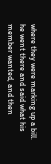where they were marking up a bill. he went there and said what his member wanted, and then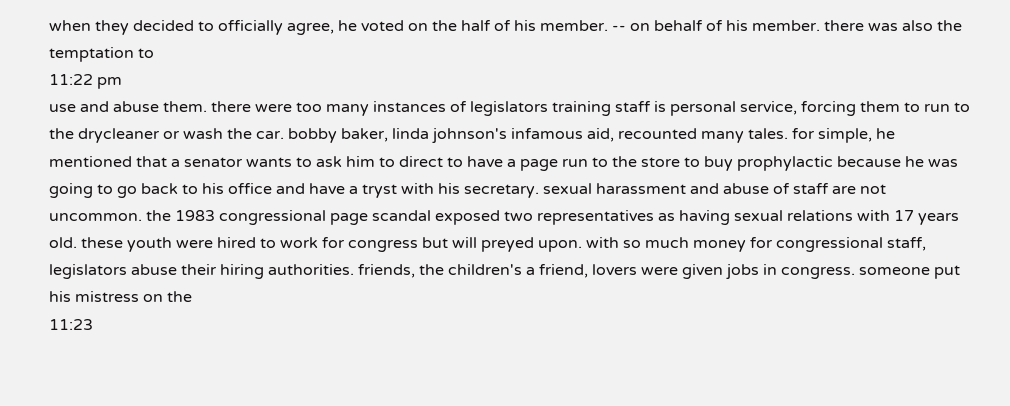when they decided to officially agree, he voted on the half of his member. -- on behalf of his member. there was also the temptation to
11:22 pm
use and abuse them. there were too many instances of legislators training staff is personal service, forcing them to run to the drycleaner or wash the car. bobby baker, linda johnson's infamous aid, recounted many tales. for simple, he mentioned that a senator wants to ask him to direct to have a page run to the store to buy prophylactic because he was going to go back to his office and have a tryst with his secretary. sexual harassment and abuse of staff are not uncommon. the 1983 congressional page scandal exposed two representatives as having sexual relations with 17 years old. these youth were hired to work for congress but will preyed upon. with so much money for congressional staff, legislators abuse their hiring authorities. friends, the children's a friend, lovers were given jobs in congress. someone put his mistress on the
11:23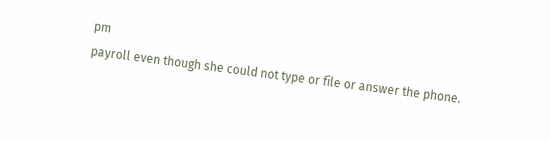pm
payroll even though she could not type or file or answer the phone.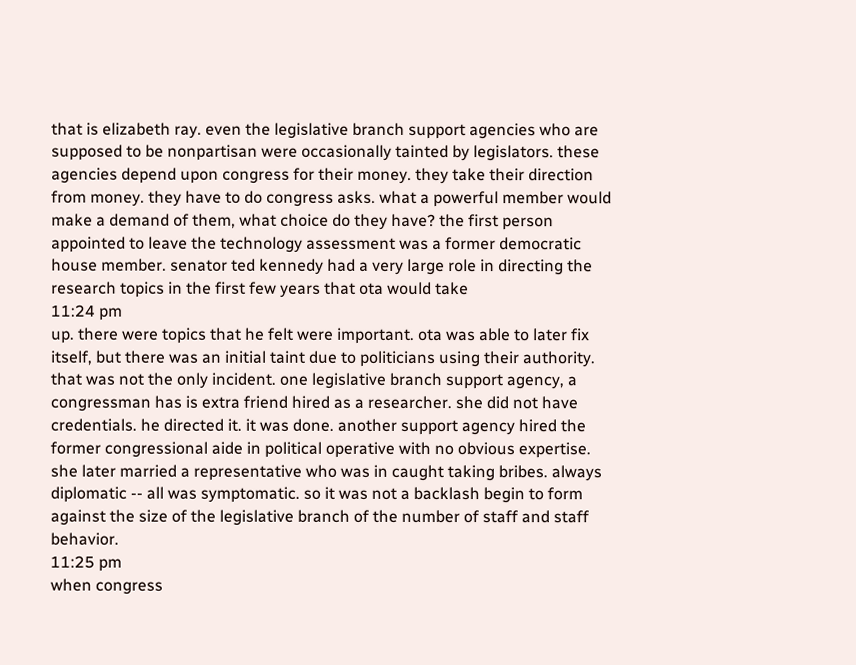that is elizabeth ray. even the legislative branch support agencies who are supposed to be nonpartisan were occasionally tainted by legislators. these agencies depend upon congress for their money. they take their direction from money. they have to do congress asks. what a powerful member would make a demand of them, what choice do they have? the first person appointed to leave the technology assessment was a former democratic house member. senator ted kennedy had a very large role in directing the research topics in the first few years that ota would take
11:24 pm
up. there were topics that he felt were important. ota was able to later fix itself, but there was an initial taint due to politicians using their authority. that was not the only incident. one legislative branch support agency, a congressman has is extra friend hired as a researcher. she did not have credentials. he directed it. it was done. another support agency hired the former congressional aide in political operative with no obvious expertise. she later married a representative who was in caught taking bribes. always diplomatic -- all was symptomatic. so it was not a backlash begin to form against the size of the legislative branch of the number of staff and staff behavior.
11:25 pm
when congress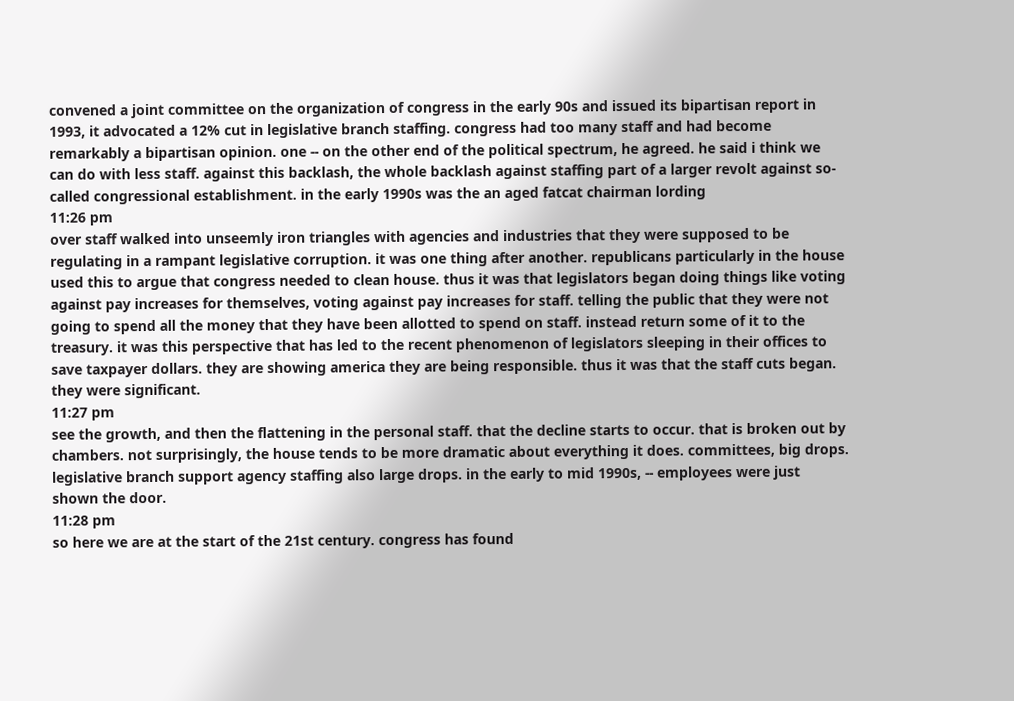convened a joint committee on the organization of congress in the early 90s and issued its bipartisan report in 1993, it advocated a 12% cut in legislative branch staffing. congress had too many staff and had become remarkably a bipartisan opinion. one -- on the other end of the political spectrum, he agreed. he said i think we can do with less staff. against this backlash, the whole backlash against staffing part of a larger revolt against so-called congressional establishment. in the early 1990s was the an aged fatcat chairman lording
11:26 pm
over staff walked into unseemly iron triangles with agencies and industries that they were supposed to be regulating in a rampant legislative corruption. it was one thing after another. republicans particularly in the house used this to argue that congress needed to clean house. thus it was that legislators began doing things like voting against pay increases for themselves, voting against pay increases for staff. telling the public that they were not going to spend all the money that they have been allotted to spend on staff. instead return some of it to the treasury. it was this perspective that has led to the recent phenomenon of legislators sleeping in their offices to save taxpayer dollars. they are showing america they are being responsible. thus it was that the staff cuts began. they were significant.
11:27 pm
see the growth, and then the flattening in the personal staff. that the decline starts to occur. that is broken out by chambers. not surprisingly, the house tends to be more dramatic about everything it does. committees, big drops. legislative branch support agency staffing also large drops. in the early to mid 1990s, -- employees were just shown the door.
11:28 pm
so here we are at the start of the 21st century. congress has found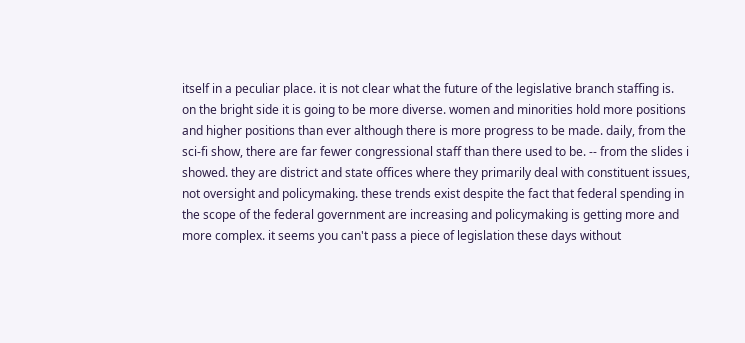itself in a peculiar place. it is not clear what the future of the legislative branch staffing is. on the bright side it is going to be more diverse. women and minorities hold more positions and higher positions than ever although there is more progress to be made. daily, from the sci-fi show, there are far fewer congressional staff than there used to be. -- from the slides i showed. they are district and state offices where they primarily deal with constituent issues, not oversight and policymaking. these trends exist despite the fact that federal spending in the scope of the federal government are increasing and policymaking is getting more and more complex. it seems you can't pass a piece of legislation these days without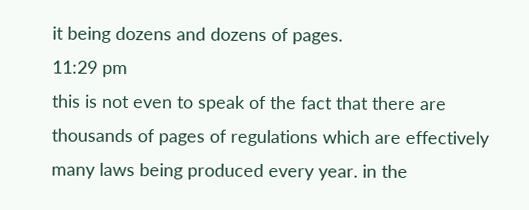it being dozens and dozens of pages.
11:29 pm
this is not even to speak of the fact that there are thousands of pages of regulations which are effectively many laws being produced every year. in the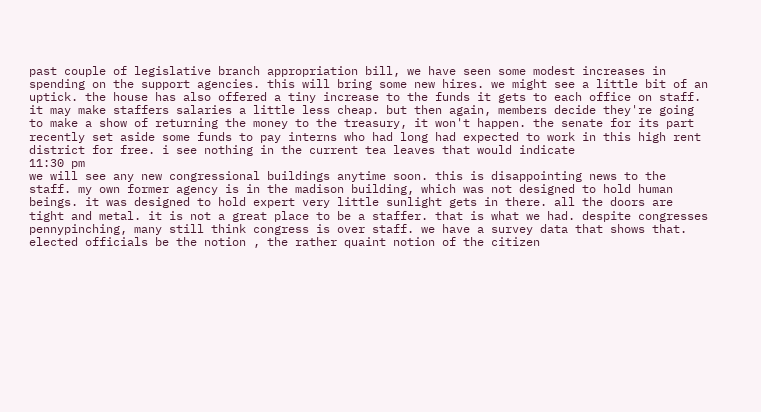past couple of legislative branch appropriation bill, we have seen some modest increases in spending on the support agencies. this will bring some new hires. we might see a little bit of an uptick. the house has also offered a tiny increase to the funds it gets to each office on staff. it may make staffers salaries a little less cheap. but then again, members decide they're going to make a show of returning the money to the treasury, it won't happen. the senate for its part recently set aside some funds to pay interns who had long had expected to work in this high rent district for free. i see nothing in the current tea leaves that would indicate
11:30 pm
we will see any new congressional buildings anytime soon. this is disappointing news to the staff. my own former agency is in the madison building, which was not designed to hold human beings. it was designed to hold expert very little sunlight gets in there. all the doors are tight and metal. it is not a great place to be a staffer. that is what we had. despite congresses pennypinching, many still think congress is over staff. we have a survey data that shows that. elected officials be the notion , the rather quaint notion of the citizen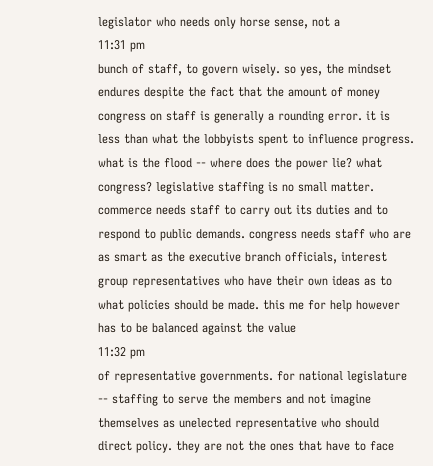legislator who needs only horse sense, not a
11:31 pm
bunch of staff, to govern wisely. so yes, the mindset endures despite the fact that the amount of money congress on staff is generally a rounding error. it is less than what the lobbyists spent to influence progress. what is the flood -- where does the power lie? what congress? legislative staffing is no small matter. commerce needs staff to carry out its duties and to respond to public demands. congress needs staff who are as smart as the executive branch officials, interest group representatives who have their own ideas as to what policies should be made. this me for help however has to be balanced against the value
11:32 pm
of representative governments. for national legislature -- staffing to serve the members and not imagine themselves as unelected representative who should direct policy. they are not the ones that have to face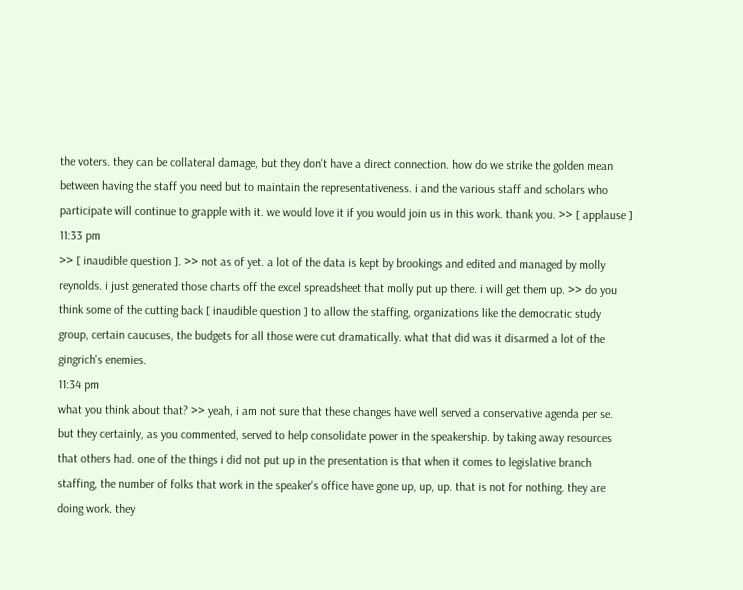the voters. they can be collateral damage, but they don't have a direct connection. how do we strike the golden mean between having the staff you need but to maintain the representativeness. i and the various staff and scholars who participate will continue to grapple with it. we would love it if you would join us in this work. thank you. >> [ applause ]
11:33 pm
>> [ inaudible question ]. >> not as of yet. a lot of the data is kept by brookings and edited and managed by molly reynolds. i just generated those charts off the excel spreadsheet that molly put up there. i will get them up. >> do you think some of the cutting back [ inaudible question ] to allow the staffing, organizations like the democratic study group, certain caucuses, the budgets for all those were cut dramatically. what that did was it disarmed a lot of the gingrich's enemies.
11:34 pm
what you think about that? >> yeah, i am not sure that these changes have well served a conservative agenda per se. but they certainly, as you commented, served to help consolidate power in the speakership. by taking away resources that others had. one of the things i did not put up in the presentation is that when it comes to legislative branch staffing, the number of folks that work in the speaker's office have gone up, up, up. that is not for nothing. they are doing work. they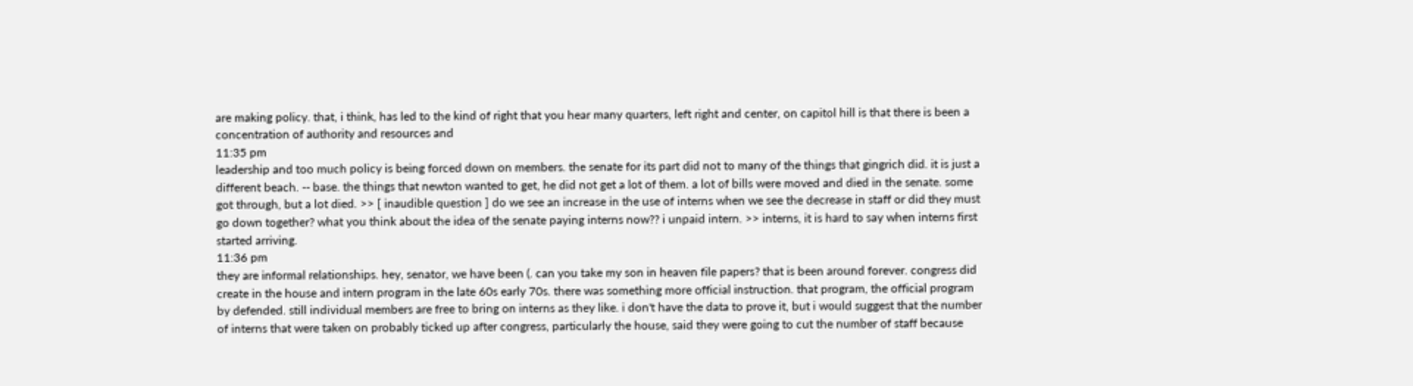are making policy. that, i think, has led to the kind of right that you hear many quarters, left right and center, on capitol hill is that there is been a concentration of authority and resources and
11:35 pm
leadership and too much policy is being forced down on members. the senate for its part did not to many of the things that gingrich did. it is just a different beach. -- base. the things that newton wanted to get, he did not get a lot of them. a lot of bills were moved and died in the senate. some got through, but a lot died. >> [ inaudible question ] do we see an increase in the use of interns when we see the decrease in staff or did they must go down together? what you think about the idea of the senate paying interns now?? i unpaid intern. >> interns, it is hard to say when interns first started arriving.
11:36 pm
they are informal relationships. hey, senator, we have been (. can you take my son in heaven file papers? that is been around forever. congress did create in the house and intern program in the late 60s early 70s. there was something more official instruction. that program, the official program by defended. still individual members are free to bring on interns as they like. i don't have the data to prove it, but i would suggest that the number of interns that were taken on probably ticked up after congress, particularly the house, said they were going to cut the number of staff because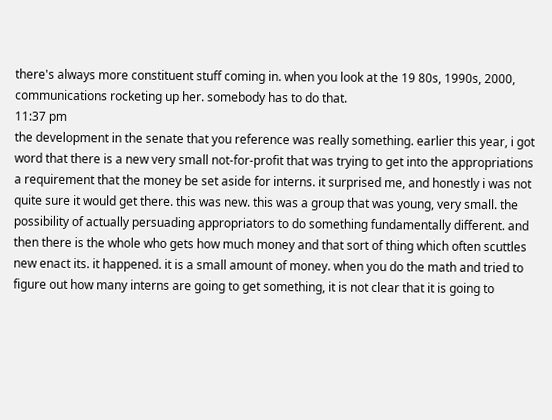there's always more constituent stuff coming in. when you look at the 19 80s, 1990s, 2000, communications rocketing up her. somebody has to do that.
11:37 pm
the development in the senate that you reference was really something. earlier this year, i got word that there is a new very small not-for-profit that was trying to get into the appropriations a requirement that the money be set aside for interns. it surprised me, and honestly i was not quite sure it would get there. this was new. this was a group that was young, very small. the possibility of actually persuading appropriators to do something fundamentally different. and then there is the whole who gets how much money and that sort of thing which often scuttles new enact its. it happened. it is a small amount of money. when you do the math and tried to figure out how many interns are going to get something, it is not clear that it is going to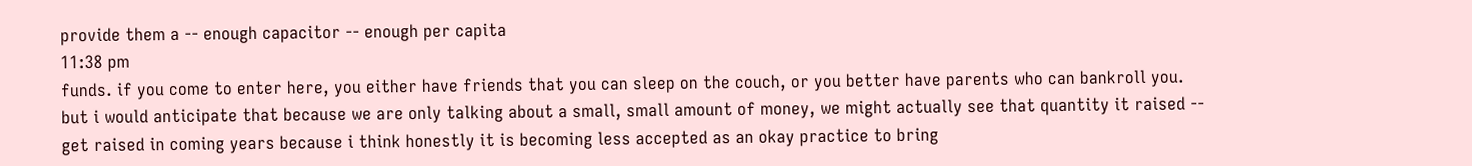provide them a -- enough capacitor -- enough per capita
11:38 pm
funds. if you come to enter here, you either have friends that you can sleep on the couch, or you better have parents who can bankroll you. but i would anticipate that because we are only talking about a small, small amount of money, we might actually see that quantity it raised -- get raised in coming years because i think honestly it is becoming less accepted as an okay practice to bring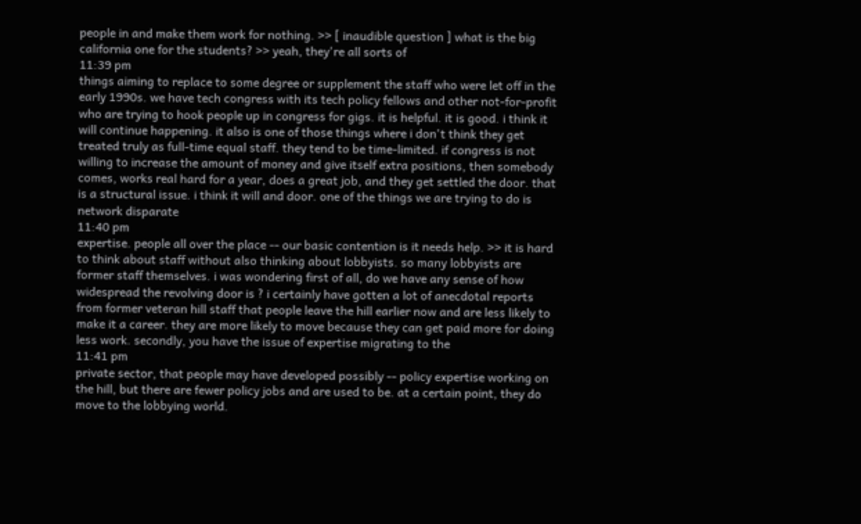people in and make them work for nothing. >> [ inaudible question ] what is the big california one for the students? >> yeah, they're all sorts of
11:39 pm
things aiming to replace to some degree or supplement the staff who were let off in the early 1990s. we have tech congress with its tech policy fellows and other not-for-profit who are trying to hook people up in congress for gigs. it is helpful. it is good. i think it will continue happening. it also is one of those things where i don't think they get treated truly as full-time equal staff. they tend to be time-limited. if congress is not willing to increase the amount of money and give itself extra positions, then somebody comes, works real hard for a year, does a great job, and they get settled the door. that is a structural issue. i think it will and door. one of the things we are trying to do is network disparate
11:40 pm
expertise. people all over the place -- our basic contention is it needs help. >> it is hard to think about staff without also thinking about lobbyists. so many lobbyists are former staff themselves. i was wondering first of all, do we have any sense of how widespread the revolving door is ? i certainly have gotten a lot of anecdotal reports from former veteran hill staff that people leave the hill earlier now and are less likely to make it a career. they are more likely to move because they can get paid more for doing less work. secondly, you have the issue of expertise migrating to the
11:41 pm
private sector, that people may have developed possibly -- policy expertise working on the hill, but there are fewer policy jobs and are used to be. at a certain point, they do move to the lobbying world.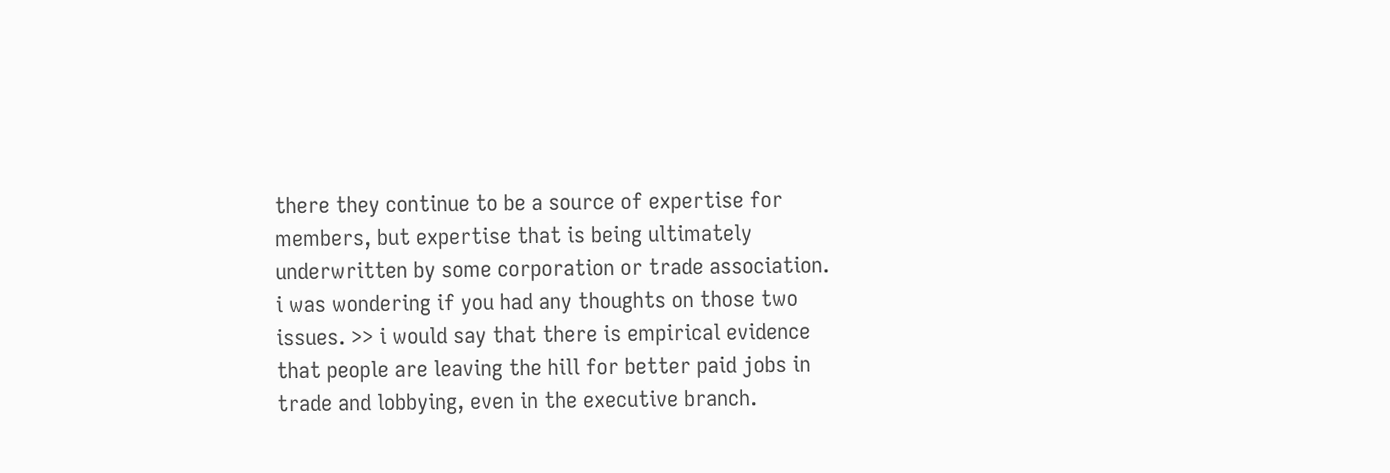there they continue to be a source of expertise for members, but expertise that is being ultimately underwritten by some corporation or trade association. i was wondering if you had any thoughts on those two issues. >> i would say that there is empirical evidence that people are leaving the hill for better paid jobs in trade and lobbying, even in the executive branch.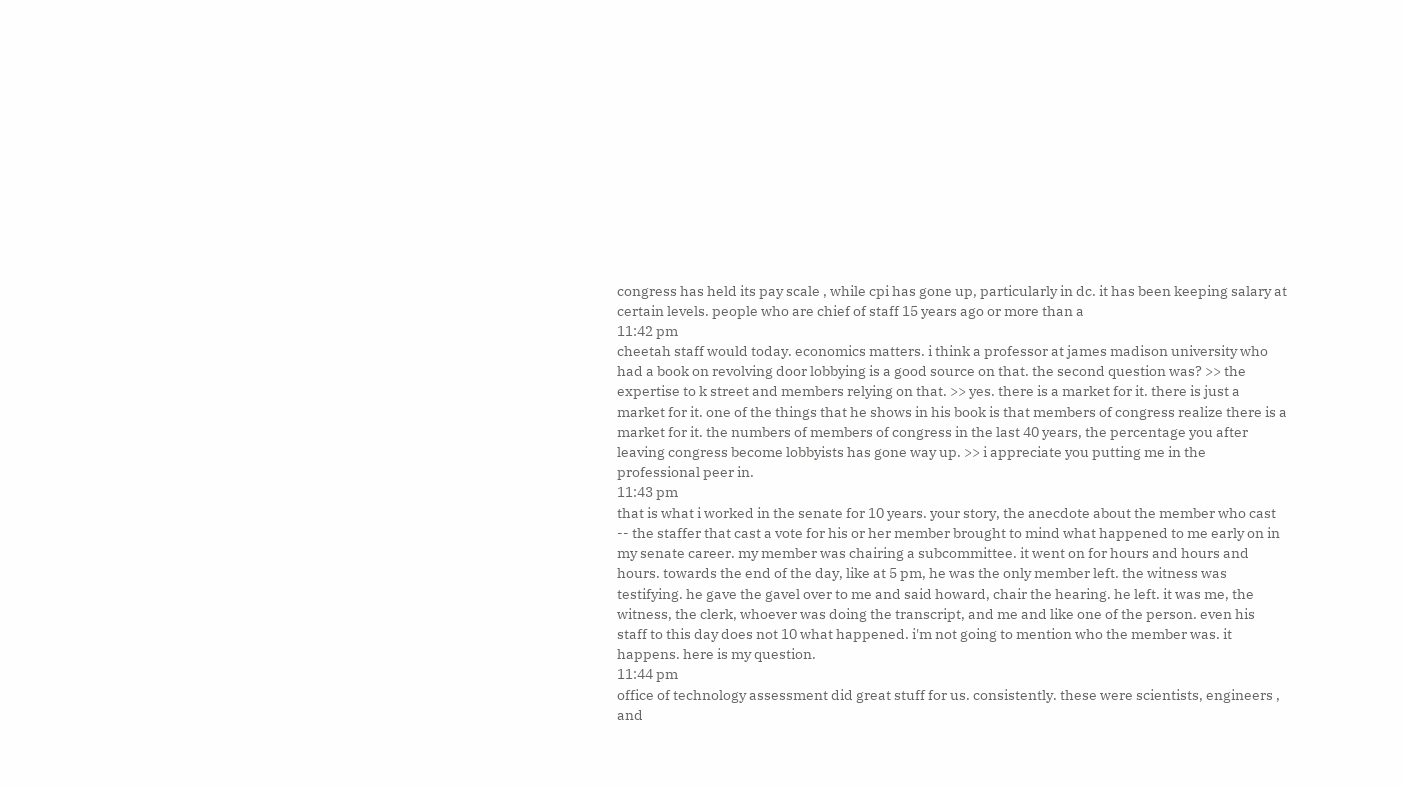congress has held its pay scale , while cpi has gone up, particularly in dc. it has been keeping salary at certain levels. people who are chief of staff 15 years ago or more than a
11:42 pm
cheetah staff would today. economics matters. i think a professor at james madison university who had a book on revolving door lobbying is a good source on that. the second question was? >> the expertise to k street and members relying on that. >> yes. there is a market for it. there is just a market for it. one of the things that he shows in his book is that members of congress realize there is a market for it. the numbers of members of congress in the last 40 years, the percentage you after leaving congress become lobbyists has gone way up. >> i appreciate you putting me in the professional peer in.
11:43 pm
that is what i worked in the senate for 10 years. your story, the anecdote about the member who cast -- the staffer that cast a vote for his or her member brought to mind what happened to me early on in my senate career. my member was chairing a subcommittee. it went on for hours and hours and hours. towards the end of the day, like at 5 pm, he was the only member left. the witness was testifying. he gave the gavel over to me and said howard, chair the hearing. he left. it was me, the witness, the clerk, whoever was doing the transcript, and me and like one of the person. even his staff to this day does not 10 what happened. i'm not going to mention who the member was. it happens. here is my question.
11:44 pm
office of technology assessment did great stuff for us. consistently. these were scientists, engineers , and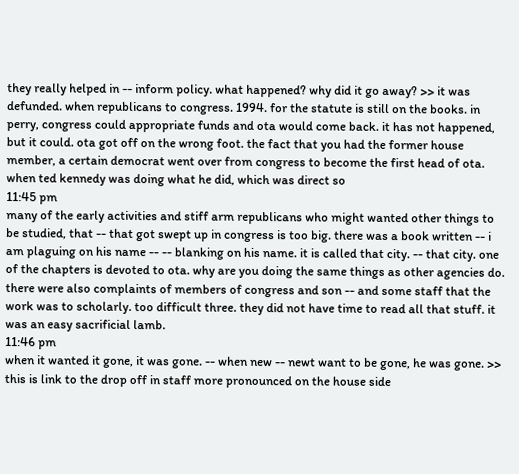they really helped in -- inform policy. what happened? why did it go away? >> it was defunded. when republicans to congress. 1994. for the statute is still on the books. in perry, congress could appropriate funds and ota would come back. it has not happened, but it could. ota got off on the wrong foot. the fact that you had the former house member, a certain democrat went over from congress to become the first head of ota. when ted kennedy was doing what he did, which was direct so
11:45 pm
many of the early activities and stiff arm republicans who might wanted other things to be studied, that -- that got swept up in congress is too big. there was a book written -- i am plaguing on his name -- -- blanking on his name. it is called that city. -- that city. one of the chapters is devoted to ota. why are you doing the same things as other agencies do. there were also complaints of members of congress and son -- and some staff that the work was to scholarly. too difficult three. they did not have time to read all that stuff. it was an easy sacrificial lamb.
11:46 pm
when it wanted it gone, it was gone. -- when new -- newt want to be gone, he was gone. >> this is link to the drop off in staff more pronounced on the house side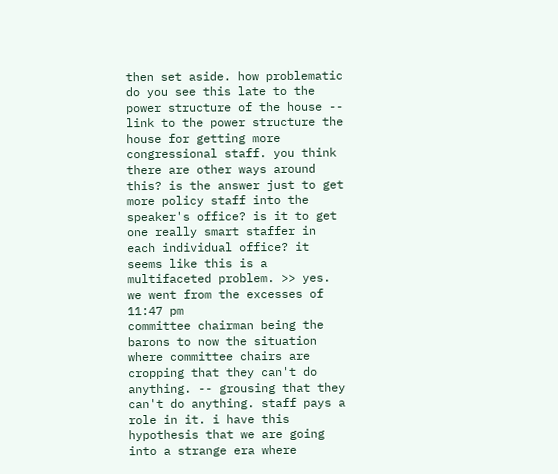then set aside. how problematic do you see this late to the power structure of the house -- link to the power structure the house for getting more congressional staff. you think there are other ways around this? is the answer just to get more policy staff into the speaker's office? is it to get one really smart staffer in each individual office? it seems like this is a multifaceted problem. >> yes. we went from the excesses of
11:47 pm
committee chairman being the barons to now the situation where committee chairs are cropping that they can't do anything. -- grousing that they can't do anything. staff pays a role in it. i have this hypothesis that we are going into a strange era where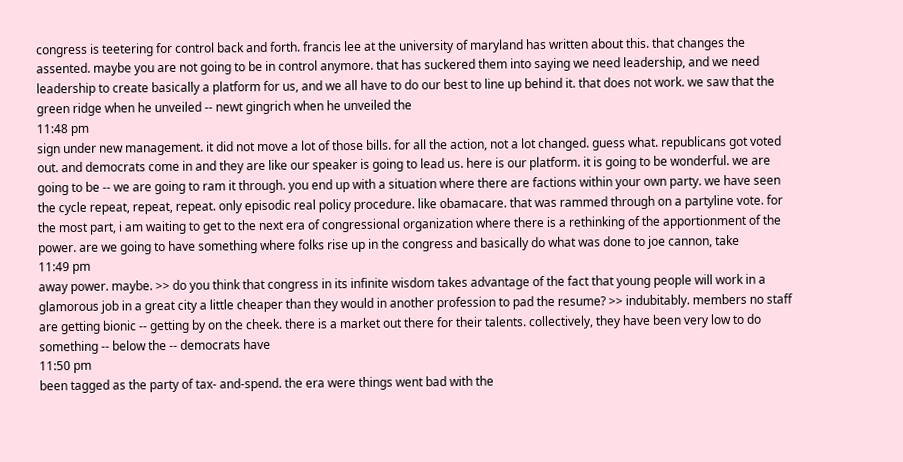congress is teetering for control back and forth. francis lee at the university of maryland has written about this. that changes the assented. maybe you are not going to be in control anymore. that has suckered them into saying we need leadership, and we need leadership to create basically a platform for us, and we all have to do our best to line up behind it. that does not work. we saw that the green ridge when he unveiled -- newt gingrich when he unveiled the
11:48 pm
sign under new management. it did not move a lot of those bills. for all the action, not a lot changed. guess what. republicans got voted out. and democrats come in and they are like our speaker is going to lead us. here is our platform. it is going to be wonderful. we are going to be -- we are going to ram it through. you end up with a situation where there are factions within your own party. we have seen the cycle repeat, repeat, repeat. only episodic real policy procedure. like obamacare. that was rammed through on a partyline vote. for the most part, i am waiting to get to the next era of congressional organization where there is a rethinking of the apportionment of the power. are we going to have something where folks rise up in the congress and basically do what was done to joe cannon, take
11:49 pm
away power. maybe. >> do you think that congress in its infinite wisdom takes advantage of the fact that young people will work in a glamorous job in a great city a little cheaper than they would in another profession to pad the resume? >> indubitably. members no staff are getting bionic -- getting by on the cheek. there is a market out there for their talents. collectively, they have been very low to do something -- below the -- democrats have
11:50 pm
been tagged as the party of tax- and-spend. the era were things went bad with the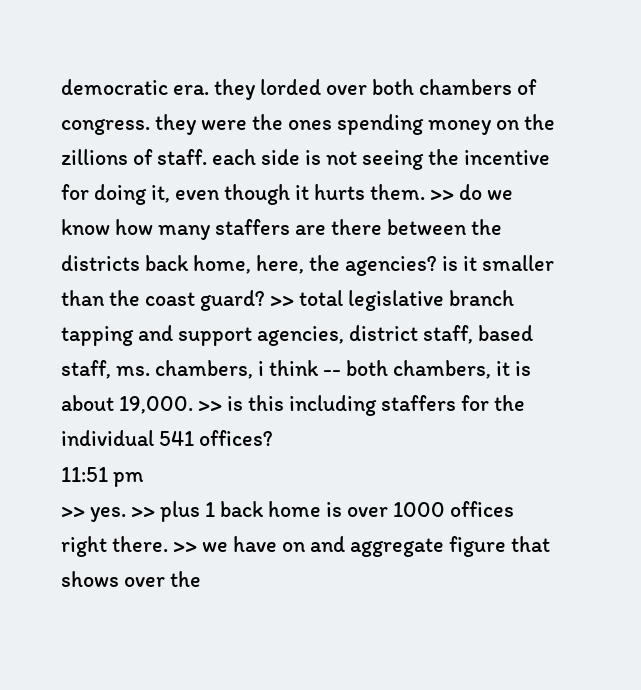democratic era. they lorded over both chambers of congress. they were the ones spending money on the zillions of staff. each side is not seeing the incentive for doing it, even though it hurts them. >> do we know how many staffers are there between the districts back home, here, the agencies? is it smaller than the coast guard? >> total legislative branch tapping and support agencies, district staff, based staff, ms. chambers, i think -- both chambers, it is about 19,000. >> is this including staffers for the individual 541 offices?
11:51 pm
>> yes. >> plus 1 back home is over 1000 offices right there. >> we have on and aggregate figure that shows over the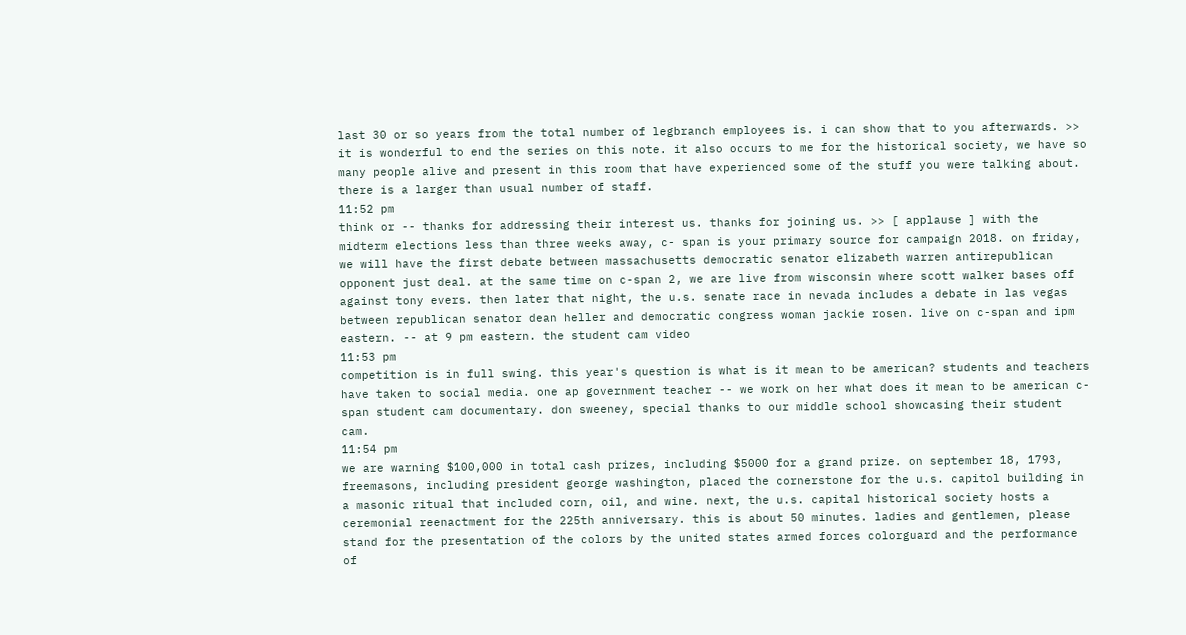last 30 or so years from the total number of legbranch employees is. i can show that to you afterwards. >> it is wonderful to end the series on this note. it also occurs to me for the historical society, we have so many people alive and present in this room that have experienced some of the stuff you were talking about. there is a larger than usual number of staff.
11:52 pm
think or -- thanks for addressing their interest us. thanks for joining us. >> [ applause ] with the midterm elections less than three weeks away, c- span is your primary source for campaign 2018. on friday, we will have the first debate between massachusetts democratic senator elizabeth warren antirepublican opponent just deal. at the same time on c-span 2, we are live from wisconsin where scott walker bases off against tony evers. then later that night, the u.s. senate race in nevada includes a debate in las vegas between republican senator dean heller and democratic congress woman jackie rosen. live on c-span and ipm eastern. -- at 9 pm eastern. the student cam video
11:53 pm
competition is in full swing. this year's question is what is it mean to be american? students and teachers have taken to social media. one ap government teacher -- we work on her what does it mean to be american c-span student cam documentary. don sweeney, special thanks to our middle school showcasing their student cam.
11:54 pm
we are warning $100,000 in total cash prizes, including $5000 for a grand prize. on september 18, 1793, freemasons, including president george washington, placed the cornerstone for the u.s. capitol building in a masonic ritual that included corn, oil, and wine. next, the u.s. capital historical society hosts a ceremonial reenactment for the 225th anniversary. this is about 50 minutes. ladies and gentlemen, please stand for the presentation of the colors by the united states armed forces colorguard and the performance of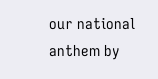our national anthem by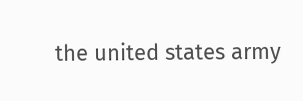the united states army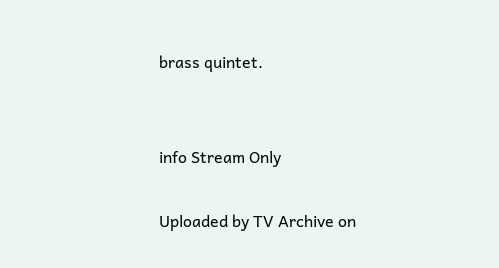brass quintet.


info Stream Only

Uploaded by TV Archive on